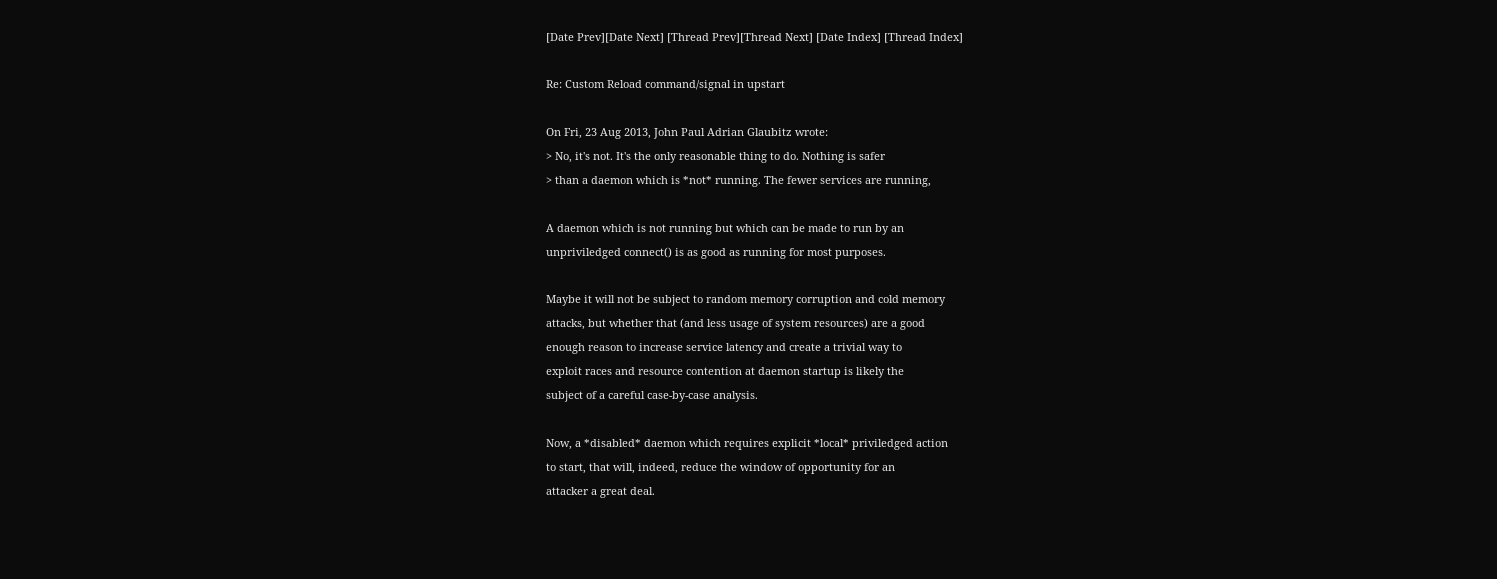[Date Prev][Date Next] [Thread Prev][Thread Next] [Date Index] [Thread Index]

Re: Custom Reload command/signal in upstart

On Fri, 23 Aug 2013, John Paul Adrian Glaubitz wrote:
> No, it's not. It's the only reasonable thing to do. Nothing is safer
> than a daemon which is *not* running. The fewer services are running,

A daemon which is not running but which can be made to run by an
unpriviledged connect() is as good as running for most purposes.

Maybe it will not be subject to random memory corruption and cold memory
attacks, but whether that (and less usage of system resources) are a good
enough reason to increase service latency and create a trivial way to
exploit races and resource contention at daemon startup is likely the
subject of a careful case-by-case analysis.

Now, a *disabled* daemon which requires explicit *local* priviledged action
to start, that will, indeed, reduce the window of opportunity for an
attacker a great deal.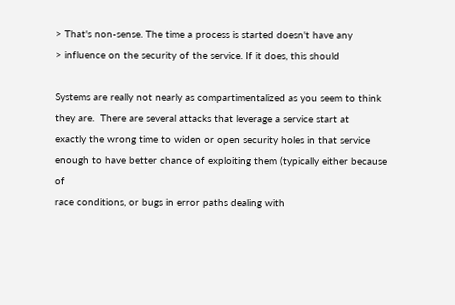> That's non-sense. The time a process is started doesn't have any
> influence on the security of the service. If it does, this should

Systems are really not nearly as compartimentalized as you seem to think
they are.  There are several attacks that leverage a service start at
exactly the wrong time to widen or open security holes in that service
enough to have better chance of exploiting them (typically either because of
race conditions, or bugs in error paths dealing with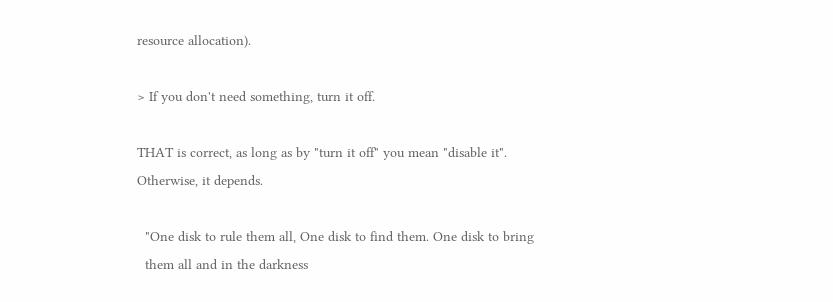resource allocation).

> If you don't need something, turn it off.

THAT is correct, as long as by "turn it off" you mean "disable it".
Otherwise, it depends.

  "One disk to rule them all, One disk to find them. One disk to bring
  them all and in the darkness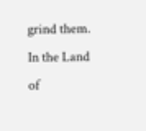grind them. In the Land of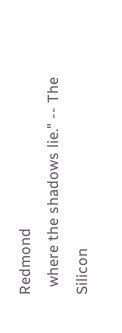Redmond
  where the shadows lie." -- The Silicon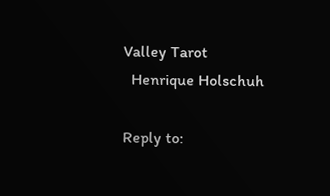Valley Tarot
  Henrique Holschuh

Reply to: